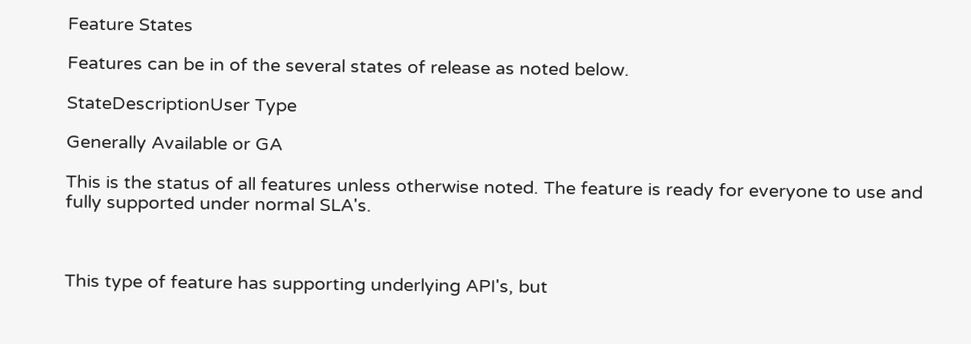Feature States

Features can be in of the several states of release as noted below.

StateDescriptionUser Type

Generally Available or GA

This is the status of all features unless otherwise noted. The feature is ready for everyone to use and fully supported under normal SLA's.



This type of feature has supporting underlying API's, but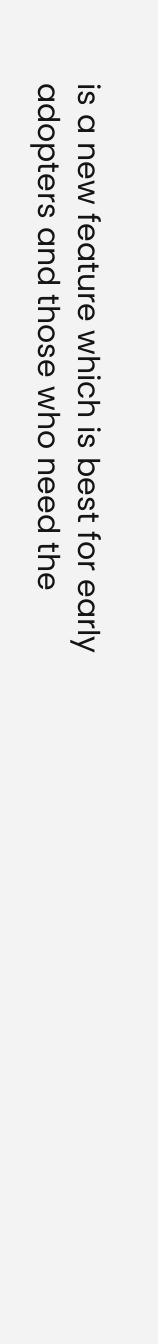is a new feature which is best for early adopters and those who need the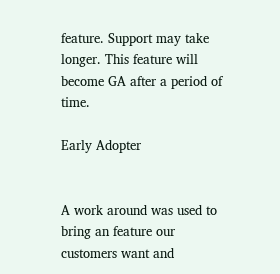feature. Support may take longer. This feature will become GA after a period of time.

Early Adopter


A work around was used to bring an feature our customers want and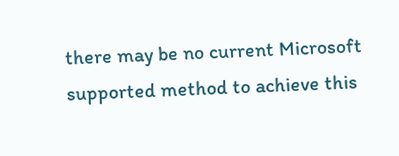there may be no current Microsoft supported method to achieve this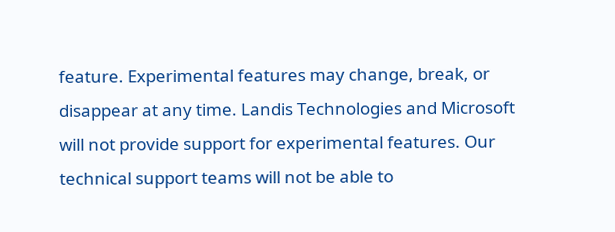feature. Experimental features may change, break, or disappear at any time. Landis Technologies and Microsoft will not provide support for experimental features. Our technical support teams will not be able to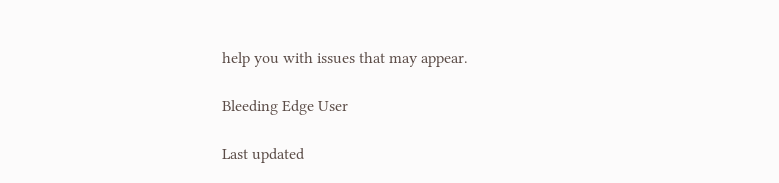help you with issues that may appear.

Bleeding Edge User

Last updated